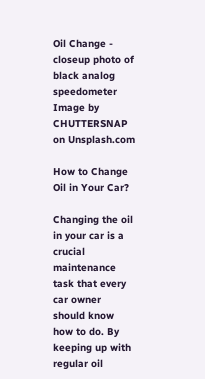Oil Change - closeup photo of black analog speedometer
Image by CHUTTERSNAP on Unsplash.com

How to Change Oil in Your Car?

Changing the oil in your car is a crucial maintenance task that every car owner should know how to do. By keeping up with regular oil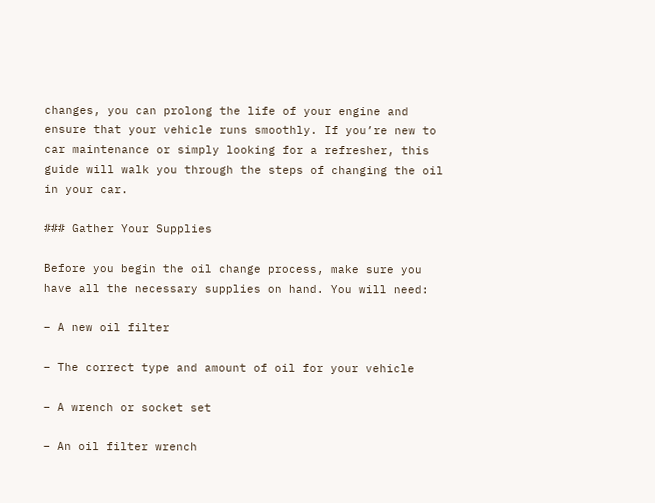changes, you can prolong the life of your engine and ensure that your vehicle runs smoothly. If you’re new to car maintenance or simply looking for a refresher, this guide will walk you through the steps of changing the oil in your car.

### Gather Your Supplies

Before you begin the oil change process, make sure you have all the necessary supplies on hand. You will need:

– A new oil filter

– The correct type and amount of oil for your vehicle

– A wrench or socket set

– An oil filter wrench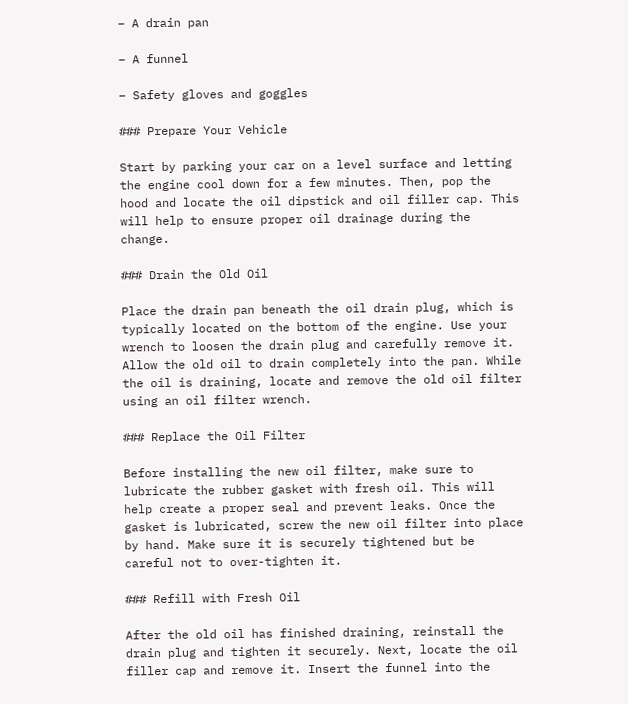– A drain pan

– A funnel

– Safety gloves and goggles

### Prepare Your Vehicle

Start by parking your car on a level surface and letting the engine cool down for a few minutes. Then, pop the hood and locate the oil dipstick and oil filler cap. This will help to ensure proper oil drainage during the change.

### Drain the Old Oil

Place the drain pan beneath the oil drain plug, which is typically located on the bottom of the engine. Use your wrench to loosen the drain plug and carefully remove it. Allow the old oil to drain completely into the pan. While the oil is draining, locate and remove the old oil filter using an oil filter wrench.

### Replace the Oil Filter

Before installing the new oil filter, make sure to lubricate the rubber gasket with fresh oil. This will help create a proper seal and prevent leaks. Once the gasket is lubricated, screw the new oil filter into place by hand. Make sure it is securely tightened but be careful not to over-tighten it.

### Refill with Fresh Oil

After the old oil has finished draining, reinstall the drain plug and tighten it securely. Next, locate the oil filler cap and remove it. Insert the funnel into the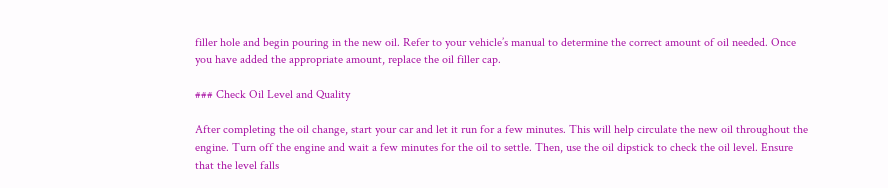filler hole and begin pouring in the new oil. Refer to your vehicle’s manual to determine the correct amount of oil needed. Once you have added the appropriate amount, replace the oil filler cap.

### Check Oil Level and Quality

After completing the oil change, start your car and let it run for a few minutes. This will help circulate the new oil throughout the engine. Turn off the engine and wait a few minutes for the oil to settle. Then, use the oil dipstick to check the oil level. Ensure that the level falls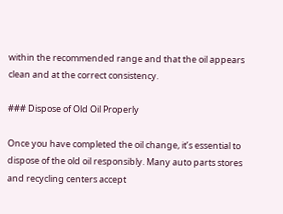within the recommended range and that the oil appears clean and at the correct consistency.

### Dispose of Old Oil Properly

Once you have completed the oil change, it’s essential to dispose of the old oil responsibly. Many auto parts stores and recycling centers accept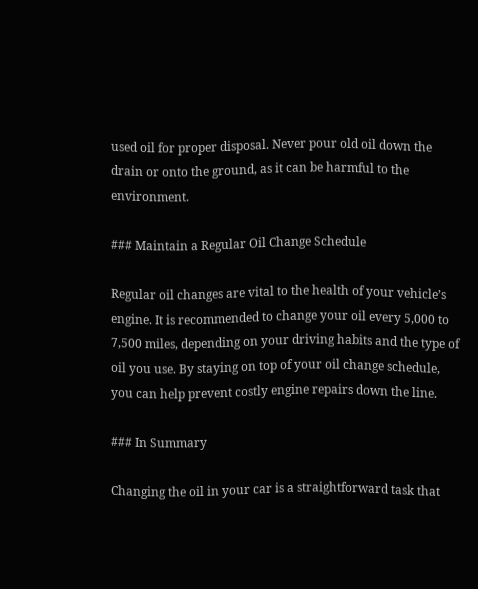used oil for proper disposal. Never pour old oil down the drain or onto the ground, as it can be harmful to the environment.

### Maintain a Regular Oil Change Schedule

Regular oil changes are vital to the health of your vehicle’s engine. It is recommended to change your oil every 5,000 to 7,500 miles, depending on your driving habits and the type of oil you use. By staying on top of your oil change schedule, you can help prevent costly engine repairs down the line.

### In Summary

Changing the oil in your car is a straightforward task that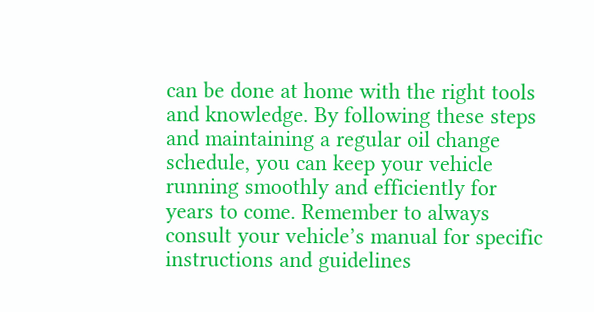can be done at home with the right tools and knowledge. By following these steps and maintaining a regular oil change schedule, you can keep your vehicle running smoothly and efficiently for years to come. Remember to always consult your vehicle’s manual for specific instructions and guidelines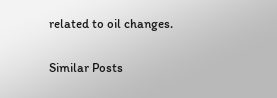related to oil changes.

Similar Posts